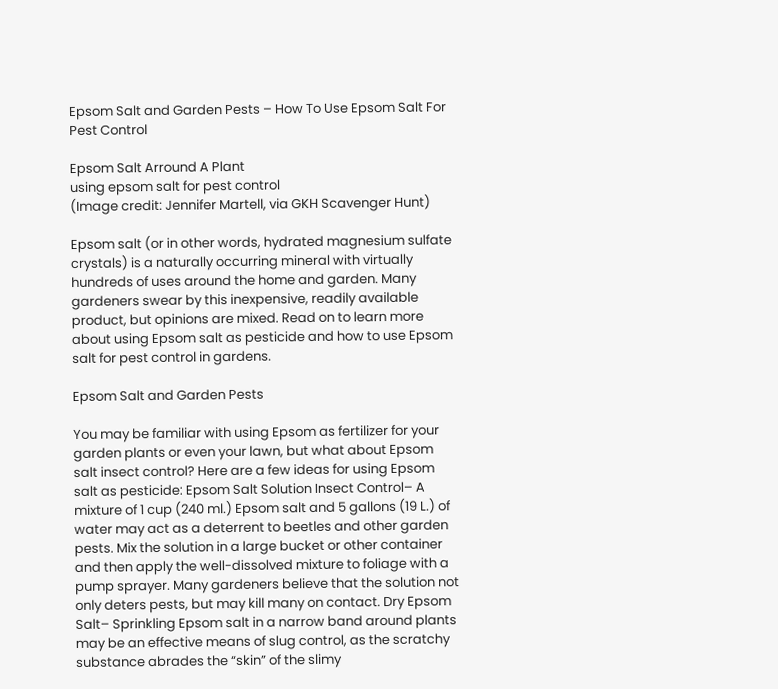Epsom Salt and Garden Pests – How To Use Epsom Salt For Pest Control

Epsom Salt Arround A Plant
using epsom salt for pest control
(Image credit: Jennifer Martell, via GKH Scavenger Hunt)

Epsom salt (or in other words, hydrated magnesium sulfate crystals) is a naturally occurring mineral with virtually hundreds of uses around the home and garden. Many gardeners swear by this inexpensive, readily available product, but opinions are mixed. Read on to learn more about using Epsom salt as pesticide and how to use Epsom salt for pest control in gardens.

Epsom Salt and Garden Pests

You may be familiar with using Epsom as fertilizer for your garden plants or even your lawn, but what about Epsom salt insect control? Here are a few ideas for using Epsom salt as pesticide: Epsom Salt Solution Insect Control– A mixture of 1 cup (240 ml.) Epsom salt and 5 gallons (19 L.) of water may act as a deterrent to beetles and other garden pests. Mix the solution in a large bucket or other container and then apply the well-dissolved mixture to foliage with a pump sprayer. Many gardeners believe that the solution not only deters pests, but may kill many on contact. Dry Epsom Salt– Sprinkling Epsom salt in a narrow band around plants may be an effective means of slug control, as the scratchy substance abrades the “skin” of the slimy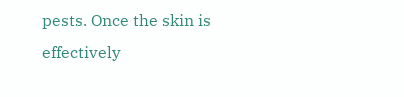pests. Once the skin is effectively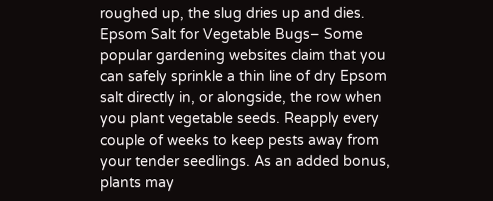roughed up, the slug dries up and dies. Epsom Salt for Vegetable Bugs– Some popular gardening websites claim that you can safely sprinkle a thin line of dry Epsom salt directly in, or alongside, the row when you plant vegetable seeds. Reapply every couple of weeks to keep pests away from your tender seedlings. As an added bonus, plants may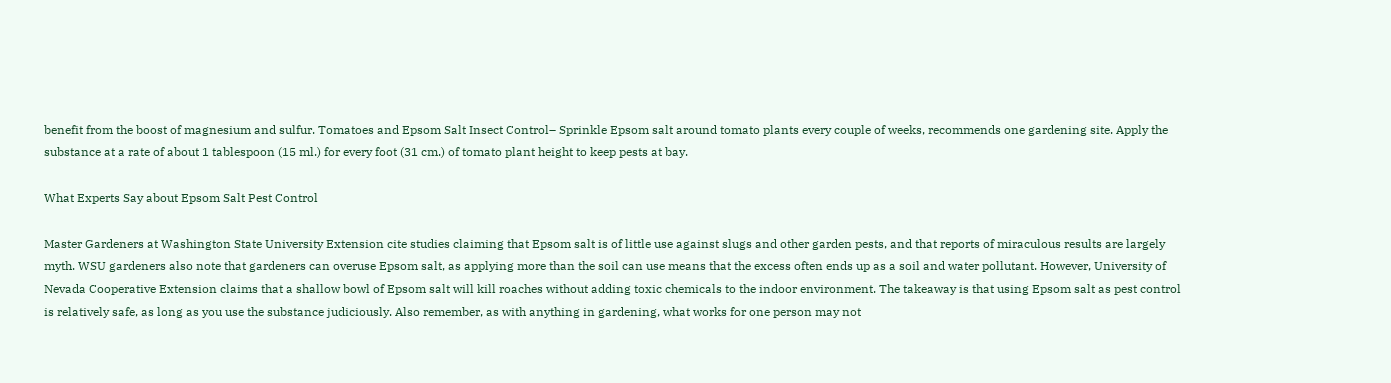benefit from the boost of magnesium and sulfur. Tomatoes and Epsom Salt Insect Control– Sprinkle Epsom salt around tomato plants every couple of weeks, recommends one gardening site. Apply the substance at a rate of about 1 tablespoon (15 ml.) for every foot (31 cm.) of tomato plant height to keep pests at bay.

What Experts Say about Epsom Salt Pest Control

Master Gardeners at Washington State University Extension cite studies claiming that Epsom salt is of little use against slugs and other garden pests, and that reports of miraculous results are largely myth. WSU gardeners also note that gardeners can overuse Epsom salt, as applying more than the soil can use means that the excess often ends up as a soil and water pollutant. However, University of Nevada Cooperative Extension claims that a shallow bowl of Epsom salt will kill roaches without adding toxic chemicals to the indoor environment. The takeaway is that using Epsom salt as pest control is relatively safe, as long as you use the substance judiciously. Also remember, as with anything in gardening, what works for one person may not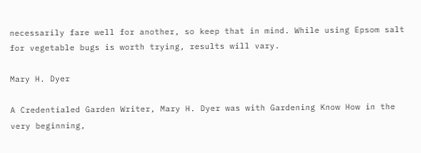necessarily fare well for another, so keep that in mind. While using Epsom salt for vegetable bugs is worth trying, results will vary.

Mary H. Dyer

A Credentialed Garden Writer, Mary H. Dyer was with Gardening Know How in the very beginning,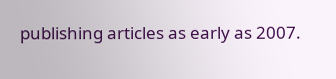publishing articles as early as 2007.